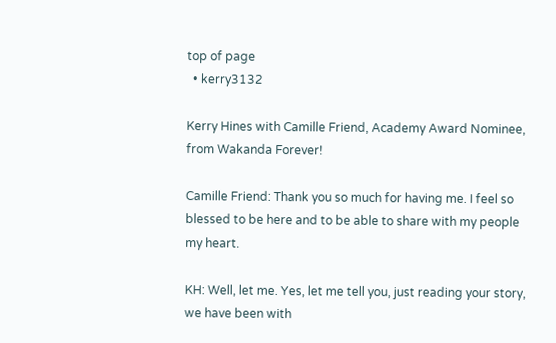top of page
  • kerry3132

Kerry Hines with Camille Friend, Academy Award Nominee, from Wakanda Forever!

Camille Friend: Thank you so much for having me. I feel so blessed to be here and to be able to share with my people my heart.

KH: Well, let me. Yes, let me tell you, just reading your story, we have been with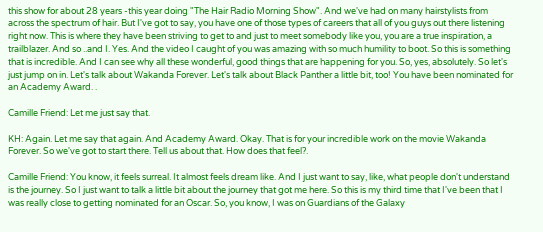this show for about 28 years -this year doing "The Hair Radio Morning Show". And we've had on many hairstylists from across the spectrum of hair. But I've got to say, you have one of those types of careers that all of you guys out there listening right now. This is where they have been striving to get to and just to meet somebody like you, you are a true inspiration, a trailblazer. And so ..and I. Yes. And the video I caught of you was amazing with so much humility to boot. So this is something that is incredible. And I can see why all these wonderful, good things that are happening for you. So, yes, absolutely. So let's just jump on in. Let's talk about Wakanda Forever. Let's talk about Black Panther a little bit, too! You have been nominated for an Academy Award. .

Camille Friend: Let me just say that.

KH: Again. Let me say that again. And Academy Award. Okay. That is for your incredible work on the movie Wakanda Forever. So we've got to start there. Tell us about that. How does that feel?.

Camille Friend: You know, it feels surreal. It almost feels dream like. And I just want to say, like, what people don't understand is the journey. So I just want to talk a little bit about the journey that got me here. So this is my third time that I've been that I was really close to getting nominated for an Oscar. So, you know, I was on Guardians of the Galaxy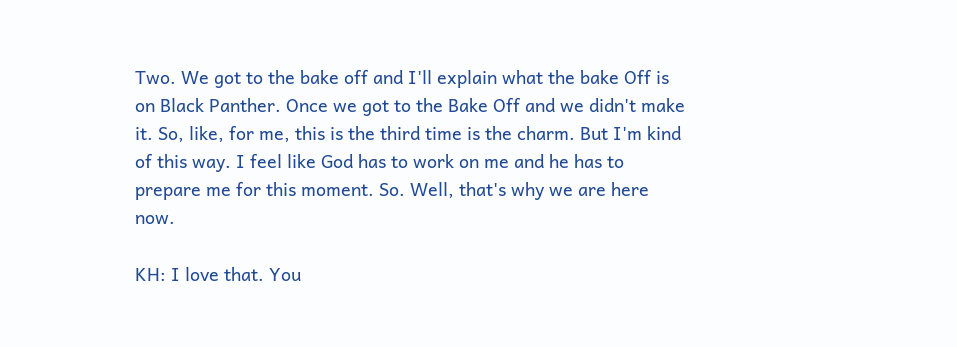Two. We got to the bake off and I'll explain what the bake Off is on Black Panther. Once we got to the Bake Off and we didn't make it. So, like, for me, this is the third time is the charm. But I'm kind of this way. I feel like God has to work on me and he has to prepare me for this moment. So. Well, that's why we are here now.

KH: I love that. You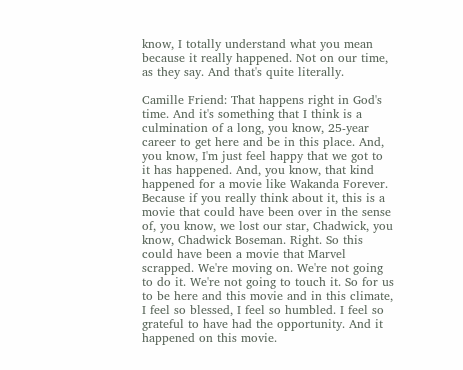know, I totally understand what you mean because it really happened. Not on our time, as they say. And that's quite literally.

Camille Friend: That happens right in God's time. And it's something that I think is a culmination of a long, you know, 25-year career to get here and be in this place. And, you know, I'm just feel happy that we got to it has happened. And, you know, that kind happened for a movie like Wakanda Forever. Because if you really think about it, this is a movie that could have been over in the sense of, you know, we lost our star, Chadwick, you know, Chadwick Boseman. Right. So this could have been a movie that Marvel scrapped. We're moving on. We're not going to do it. We're not going to touch it. So for us to be here and this movie and in this climate, I feel so blessed, I feel so humbled. I feel so grateful to have had the opportunity. And it happened on this movie.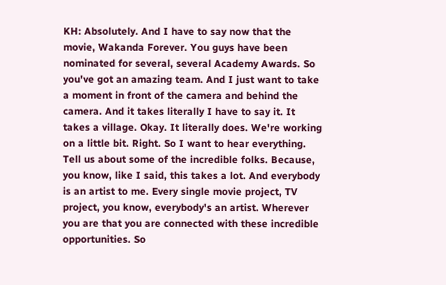KH: Absolutely. And I have to say now that the movie, Wakanda Forever. You guys have been nominated for several, several Academy Awards. So you've got an amazing team. And I just want to take a moment in front of the camera and behind the camera. And it takes literally I have to say it. It takes a village. Okay. It literally does. We're working on a little bit. Right. So I want to hear everything. Tell us about some of the incredible folks. Because, you know, like I said, this takes a lot. And everybody is an artist to me. Every single movie project, TV project, you know, everybody's an artist. Wherever you are that you are connected with these incredible opportunities. So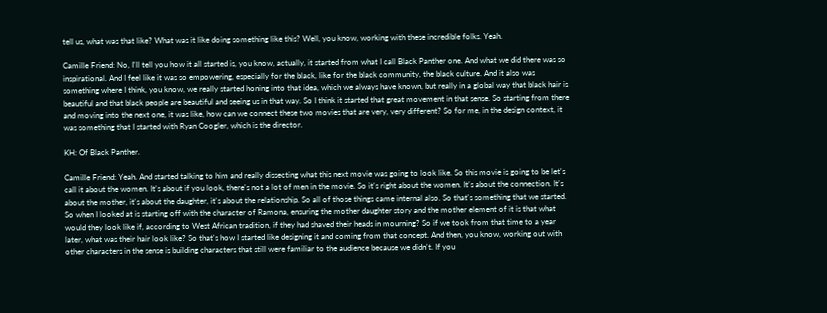tell us, what was that like? What was it like doing something like this? Well, you know, working with these incredible folks. Yeah.

Camille Friend: No, I'll tell you how it all started is, you know, actually, it started from what I call Black Panther one. And what we did there was so inspirational. And I feel like it was so empowering, especially for the black, like for the black community, the black culture. And it also was something where I think, you know, we really started honing into that idea, which we always have known, but really in a global way that black hair is beautiful and that black people are beautiful and seeing us in that way. So I think it started that great movement in that sense. So starting from there and moving into the next one, it was like, how can we connect these two movies that are very, very different? So for me, in the design context, it was something that I started with Ryan Coogler, which is the director.

KH: Of Black Panther.

Camille Friend: Yeah. And started talking to him and really dissecting what this next movie was going to look like. So this movie is going to be let's call it about the women. It's about if you look, there's not a lot of men in the movie. So it's right about the women. It's about the connection. It's about the mother, it's about the daughter, it's about the relationship. So all of those things came internal also. So that's something that we started. So when I looked at is starting off with the character of Ramona, ensuring the mother daughter story and the mother element of it is that what would they look like if, according to West African tradition, if they had shaved their heads in mourning? So if we took from that time to a year later, what was their hair look like? So that's how I started like designing it and coming from that concept. And then, you know, working out with other characters in the sense is building characters that still were familiar to the audience because we didn't. If you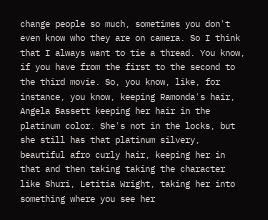change people so much, sometimes you don't even know who they are on camera. So I think that I always want to tie a thread. You know, if you have from the first to the second to the third movie. So, you know, like, for instance, you know, keeping Ramonda's hair, Angela Bassett keeping her hair in the platinum color. She's not in the locks, but she still has that platinum silvery, beautiful afro curly hair, keeping her in that and then taking taking the character like Shuri, Letitia Wright, taking her into something where you see her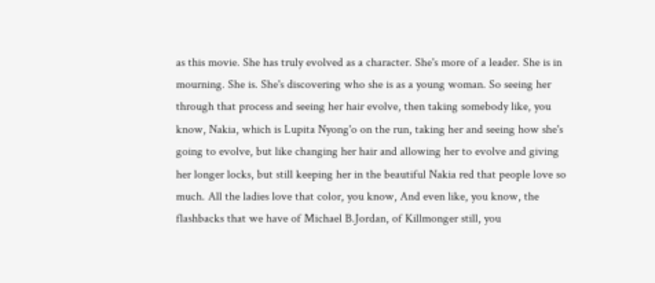as this movie. She has truly evolved as a character. She's more of a leader. She is in mourning. She is. She's discovering who she is as a young woman. So seeing her through that process and seeing her hair evolve, then taking somebody like, you know, Nakia, which is Lupita Nyong'o on the run, taking her and seeing how she's going to evolve, but like changing her hair and allowing her to evolve and giving her longer locks, but still keeping her in the beautiful Nakia red that people love so much. All the ladies love that color, you know, And even like, you know, the flashbacks that we have of Michael B.Jordan, of Killmonger still, you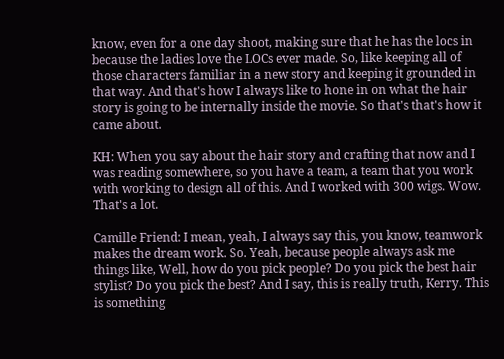know, even for a one day shoot, making sure that he has the locs in because the ladies love the LOCs ever made. So, like keeping all of those characters familiar in a new story and keeping it grounded in that way. And that's how I always like to hone in on what the hair story is going to be internally inside the movie. So that's that's how it came about.

KH: When you say about the hair story and crafting that now and I was reading somewhere, so you have a team, a team that you work with working to design all of this. And I worked with 300 wigs. Wow. That's a lot.

Camille Friend: I mean, yeah, I always say this, you know, teamwork makes the dream work. So. Yeah, because people always ask me things like, Well, how do you pick people? Do you pick the best hair stylist? Do you pick the best? And I say, this is really truth, Kerry. This is something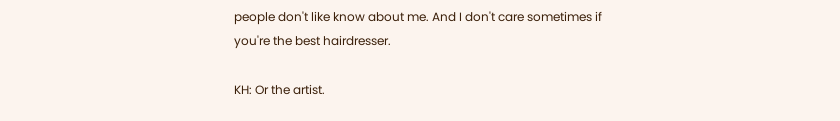people don't like know about me. And I don't care sometimes if you're the best hairdresser.

KH: Or the artist.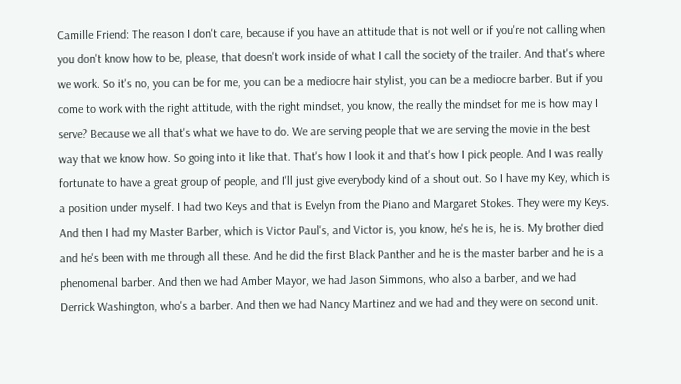Camille Friend: The reason I don't care, because if you have an attitude that is not well or if you're not calling when you don't know how to be, please, that doesn't work inside of what I call the society of the trailer. And that's where we work. So it's no, you can be for me, you can be a mediocre hair stylist, you can be a mediocre barber. But if you come to work with the right attitude, with the right mindset, you know, the really the mindset for me is how may I serve? Because we all that's what we have to do. We are serving people that we are serving the movie in the best way that we know how. So going into it like that. That's how I look it and that's how I pick people. And I was really fortunate to have a great group of people, and I'll just give everybody kind of a shout out. So I have my Key, which is a position under myself. I had two Keys and that is Evelyn from the Piano and Margaret Stokes. They were my Keys. And then I had my Master Barber, which is Victor Paul's, and Victor is, you know, he's he is, he is. My brother died and he's been with me through all these. And he did the first Black Panther and he is the master barber and he is a phenomenal barber. And then we had Amber Mayor, we had Jason Simmons, who also a barber, and we had Derrick Washington, who's a barber. And then we had Nancy Martinez and we had and they were on second unit.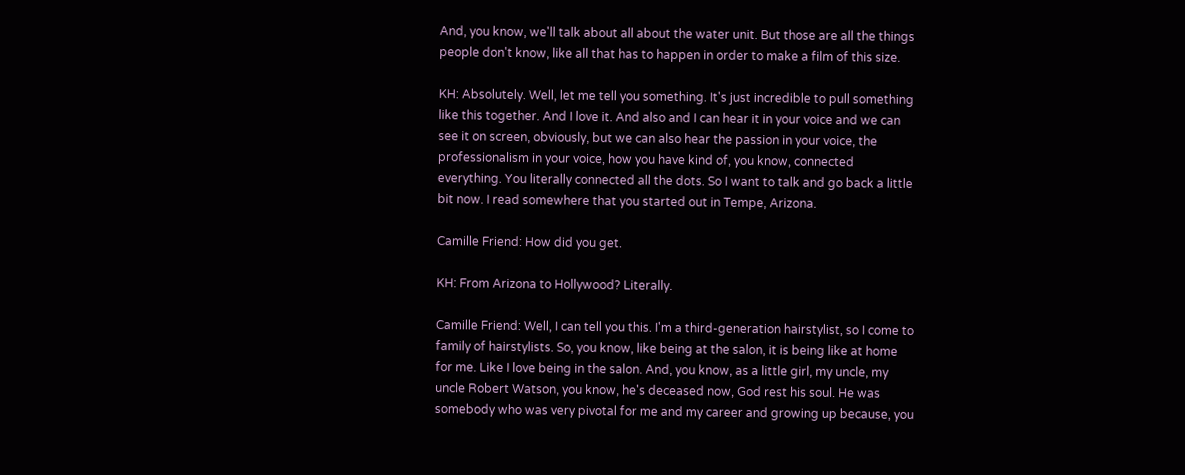And, you know, we'll talk about all about the water unit. But those are all the things people don't know, like all that has to happen in order to make a film of this size.

KH: Absolutely. Well, let me tell you something. It's just incredible to pull something like this together. And I love it. And also and I can hear it in your voice and we can see it on screen, obviously, but we can also hear the passion in your voice, the professionalism in your voice, how you have kind of, you know, connected everything. You literally connected all the dots. So I want to talk and go back a little bit now. I read somewhere that you started out in Tempe, Arizona.

Camille Friend: How did you get.

KH: From Arizona to Hollywood? Literally.

Camille Friend: Well, I can tell you this. I'm a third-generation hairstylist, so I come to family of hairstylists. So, you know, like being at the salon, it is being like at home for me. Like I love being in the salon. And, you know, as a little girl, my uncle, my uncle Robert Watson, you know, he's deceased now, God rest his soul. He was somebody who was very pivotal for me and my career and growing up because, you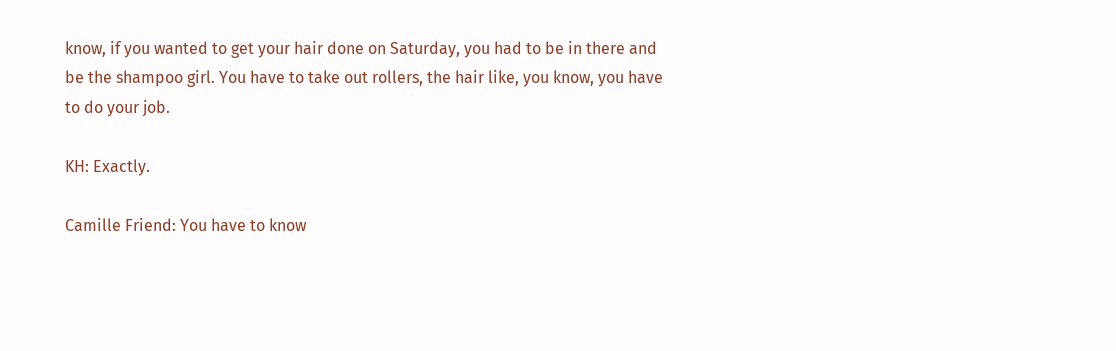know, if you wanted to get your hair done on Saturday, you had to be in there and be the shampoo girl. You have to take out rollers, the hair like, you know, you have to do your job.

KH: Exactly.

Camille Friend: You have to know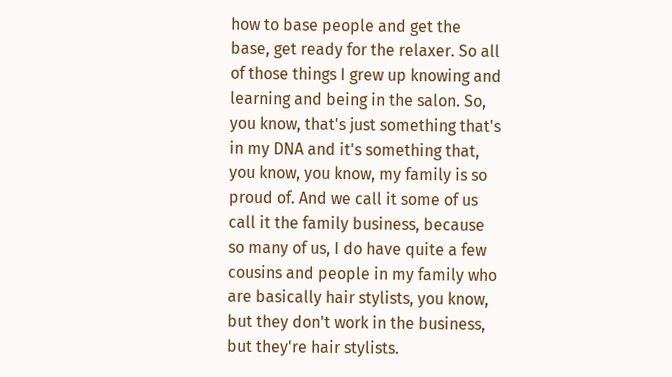how to base people and get the base, get ready for the relaxer. So all of those things I grew up knowing and learning and being in the salon. So, you know, that's just something that's in my DNA and it's something that, you know, you know, my family is so proud of. And we call it some of us call it the family business, because so many of us, I do have quite a few cousins and people in my family who are basically hair stylists, you know, but they don't work in the business, but they're hair stylists.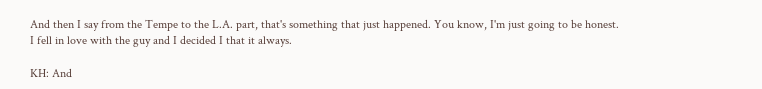And then I say from the Tempe to the L.A. part, that's something that just happened. You know, I'm just going to be honest. I fell in love with the guy and I decided I that it always.

KH: And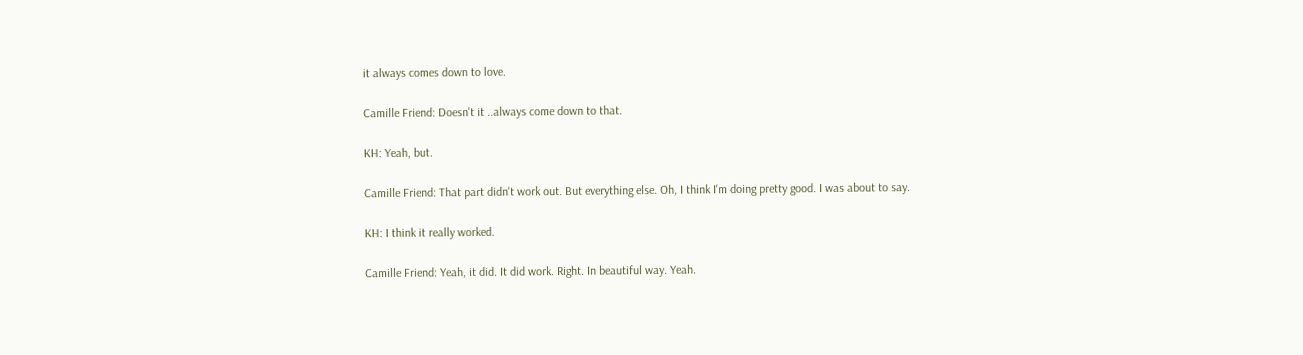it always comes down to love.

Camille Friend: Doesn't it ..always come down to that.

KH: Yeah, but.

Camille Friend: That part didn't work out. But everything else. Oh, I think I'm doing pretty good. I was about to say.

KH: I think it really worked.

Camille Friend: Yeah, it did. It did work. Right. In beautiful way. Yeah.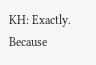KH: Exactly. Because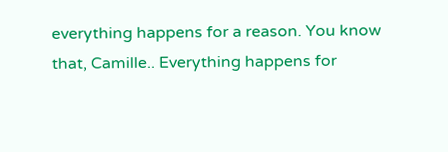everything happens for a reason. You know that, Camille.. Everything happens for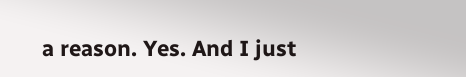a reason. Yes. And I just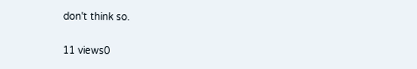don't think so.

11 views0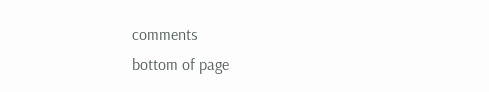comments
bottom of page